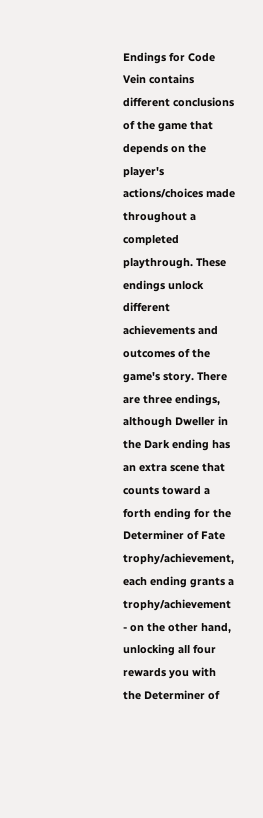Endings for Code Vein contains different conclusions of the game that depends on the player's actions/choices made throughout a completed playthrough. These endings unlock different achievements and outcomes of the game's story. There are three endings, although Dweller in the Dark ending has an extra scene that counts toward a forth ending for the Determiner of Fate trophy/achievement, each ending grants a trophy/achievement - on the other hand, unlocking all four rewards you with the Determiner of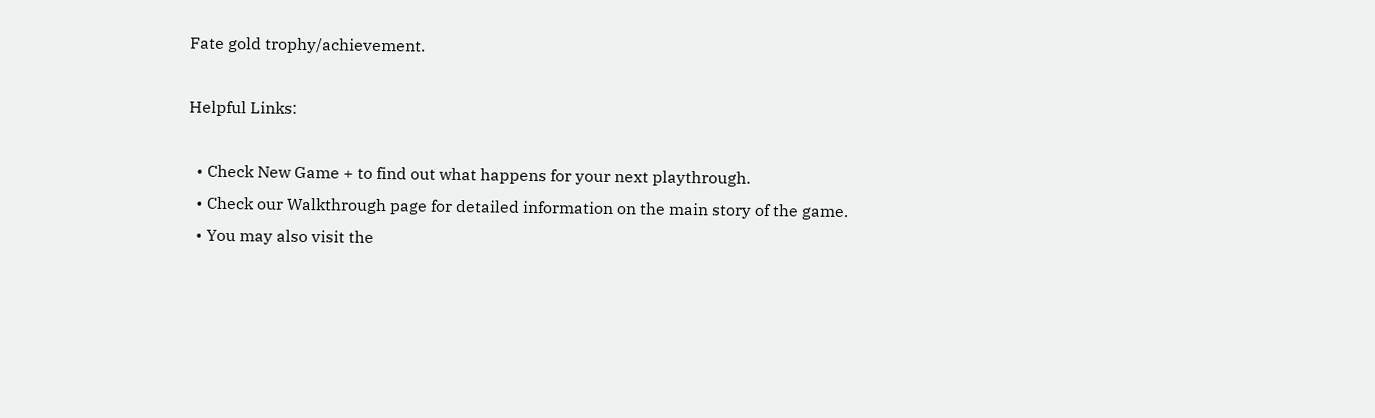Fate gold trophy/achievement.

Helpful Links:

  • Check New Game + to find out what happens for your next playthrough.
  • Check our Walkthrough page for detailed information on the main story of the game.
  • You may also visit the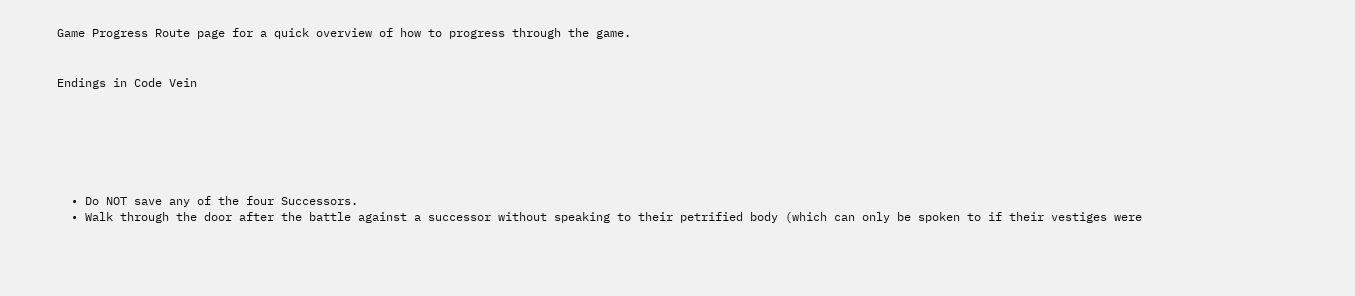Game Progress Route page for a quick overview of how to progress through the game.


Endings in Code Vein






  • Do NOT save any of the four Successors.
  • Walk through the door after the battle against a successor without speaking to their petrified body (which can only be spoken to if their vestiges were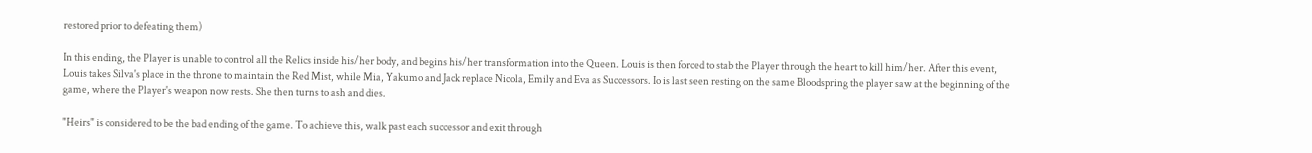restored prior to defeating them)

In this ending, the Player is unable to control all the Relics inside his/her body, and begins his/her transformation into the Queen. Louis is then forced to stab the Player through the heart to kill him/her. After this event, Louis takes Silva's place in the throne to maintain the Red Mist, while Mia, Yakumo and Jack replace Nicola, Emily and Eva as Successors. Io is last seen resting on the same Bloodspring the player saw at the beginning of the game, where the Player's weapon now rests. She then turns to ash and dies.

"Heirs" is considered to be the bad ending of the game. To achieve this, walk past each successor and exit through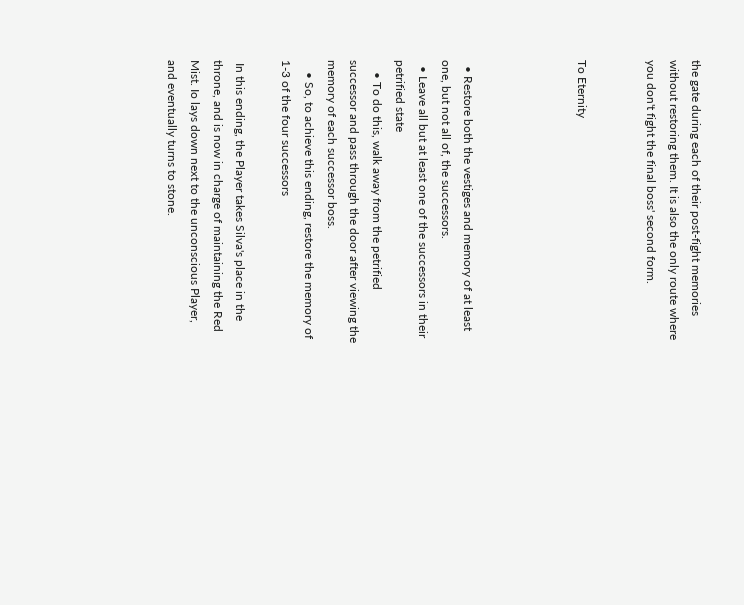the gate during each of their post-fight memories without restoring them. It is also the only route where you don't fight the final boss' second form.


To Eternity




  • Restore both the vestiges and memory of at least one, but not all of, the successors.
  • Leave all but at least one of the successors in their petrified state
    • To do this, walk away from the petrified successor and pass through the door after viewing the memory of each successor boss.
    • So, to achieve this ending, restore the memory of 1-3 of the four successors

 In this ending, the Player takes Silva's place in the throne, and is now in charge of maintaining the Red Mist. Io lays down next to the unconscious Player, and eventually turns to stone.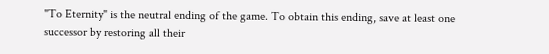"To Eternity" is the neutral ending of the game. To obtain this ending, save at least one successor by restoring all their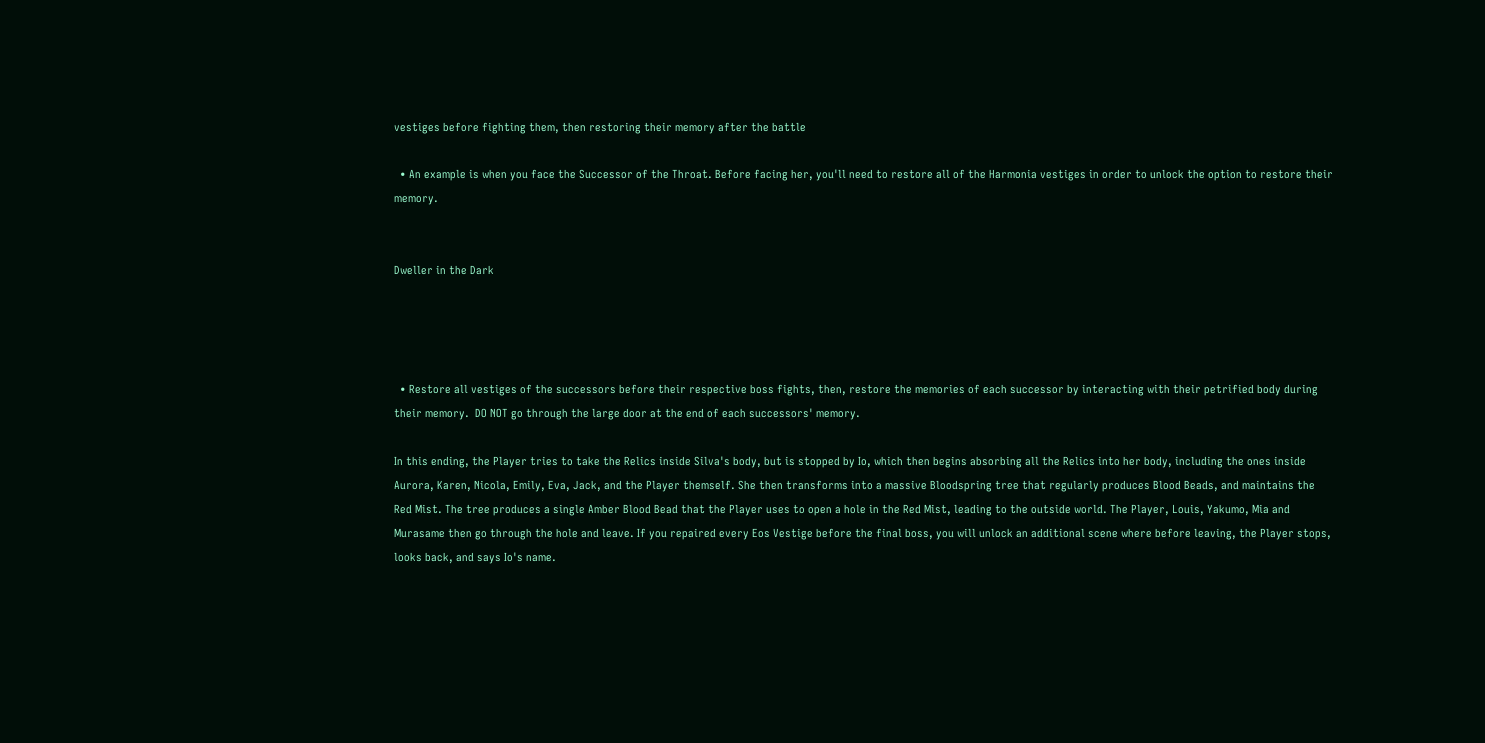vestiges before fighting them, then restoring their memory after the battle

  • An example is when you face the Successor of the Throat. Before facing her, you'll need to restore all of the Harmonia vestiges in order to unlock the option to restore their memory.


Dweller in the Dark




  • Restore all vestiges of the successors before their respective boss fights, then, restore the memories of each successor by interacting with their petrified body during their memory.  DO NOT go through the large door at the end of each successors' memory.

In this ending, the Player tries to take the Relics inside Silva's body, but is stopped by Io, which then begins absorbing all the Relics into her body, including the ones inside Aurora, Karen, Nicola, Emily, Eva, Jack, and the Player themself. She then transforms into a massive Bloodspring tree that regularly produces Blood Beads, and maintains the Red Mist. The tree produces a single Amber Blood Bead that the Player uses to open a hole in the Red Mist, leading to the outside world. The Player, Louis, Yakumo, Mia and Murasame then go through the hole and leave. If you repaired every Eos Vestige before the final boss, you will unlock an additional scene where before leaving, the Player stops, looks back, and says Io's name.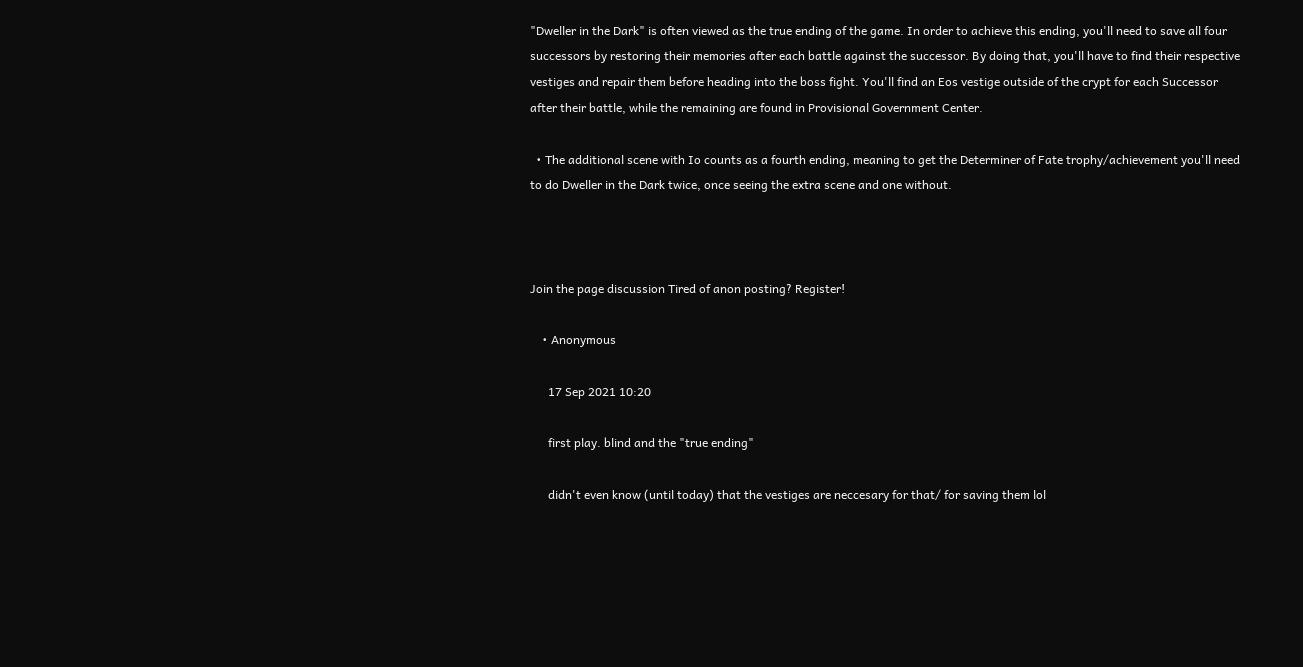"Dweller in the Dark" is often viewed as the true ending of the game. In order to achieve this ending, you'll need to save all four successors by restoring their memories after each battle against the successor. By doing that, you'll have to find their respective vestiges and repair them before heading into the boss fight. You'll find an Eos vestige outside of the crypt for each Successor after their battle, while the remaining are found in Provisional Government Center.

  • The additional scene with Io counts as a fourth ending, meaning to get the Determiner of Fate trophy/achievement you'll need to do Dweller in the Dark twice, once seeing the extra scene and one without.



Join the page discussion Tired of anon posting? Register!

    • Anonymous

      17 Sep 2021 10:20

      first play. blind and the "true ending"

      didn't even know (until today) that the vestiges are neccesary for that/ for saving them lol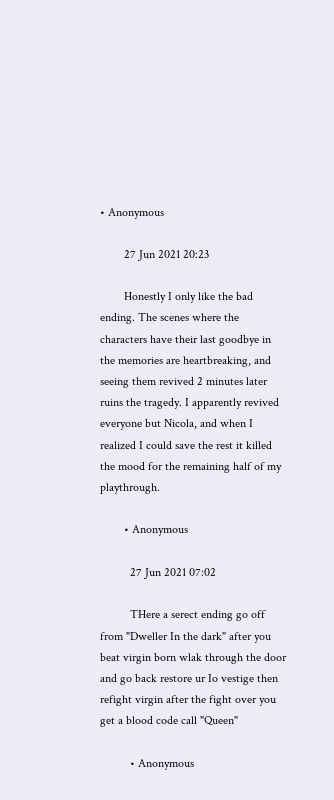• Anonymous

        27 Jun 2021 20:23

        Honestly I only like the bad ending. The scenes where the characters have their last goodbye in the memories are heartbreaking, and seeing them revived 2 minutes later ruins the tragedy. I apparently revived everyone but Nicola, and when I realized I could save the rest it killed the mood for the remaining half of my playthrough.

        • Anonymous

          27 Jun 2021 07:02

          THere a serect ending go off from "Dweller In the dark" after you beat virgin born wlak through the door and go back restore ur Io vestige then refight virgin after the fight over you get a blood code call "Queen"

          • Anonymous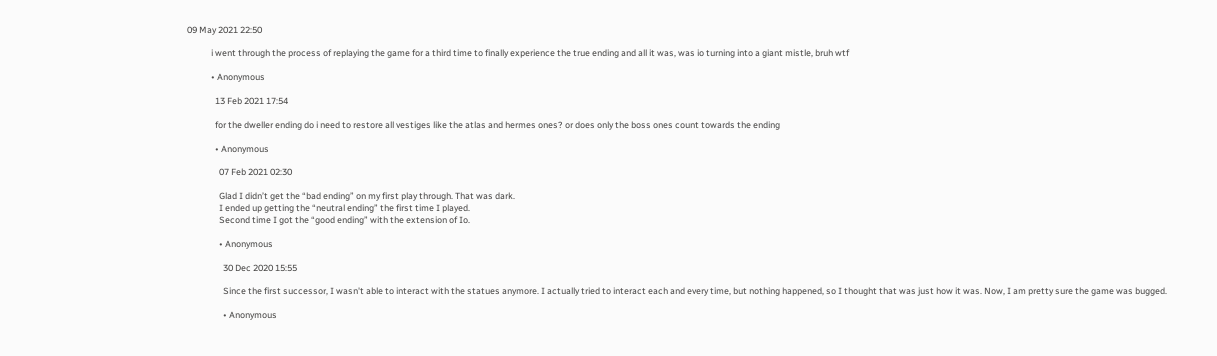09 May 2021 22:50

            i went through the process of replaying the game for a third time to finally experience the true ending and all it was, was io turning into a giant mistle, bruh wtf

            • Anonymous

              13 Feb 2021 17:54

              for the dweller ending do i need to restore all vestiges like the atlas and hermes ones? or does only the boss ones count towards the ending

              • Anonymous

                07 Feb 2021 02:30

                Glad I didn’t get the “bad ending” on my first play through. That was dark.
                I ended up getting the “neutral ending” the first time I played.
                Second time I got the “good ending” with the extension of Io.

                • Anonymous

                  30 Dec 2020 15:55

                  Since the first successor, I wasn't able to interact with the statues anymore. I actually tried to interact each and every time, but nothing happened, so I thought that was just how it was. Now, I am pretty sure the game was bugged.

                  • Anonymous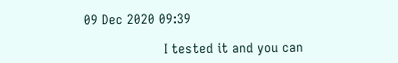09 Dec 2020 09:39

                    I tested it and you can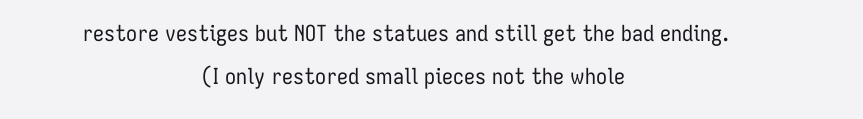restore vestiges but NOT the statues and still get the bad ending.
                    (I only restored small pieces not the whole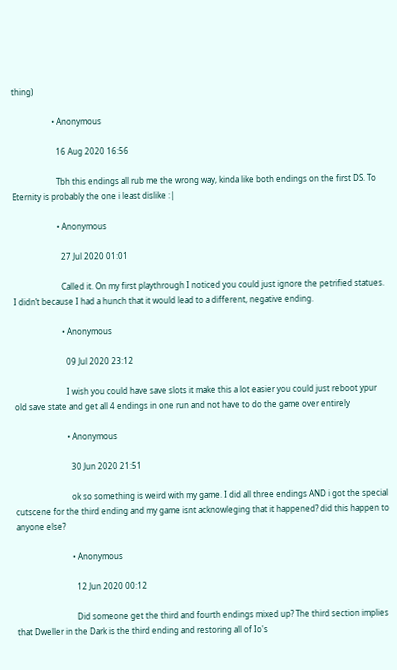thing)

                    • Anonymous

                      16 Aug 2020 16:56

                      Tbh this endings all rub me the wrong way, kinda like both endings on the first DS. To Eternity is probably the one i least dislike :|

                      • Anonymous

                        27 Jul 2020 01:01

                        Called it. On my first playthrough I noticed you could just ignore the petrified statues. I didn’t because I had a hunch that it would lead to a different, negative ending.

                        • Anonymous

                          09 Jul 2020 23:12

                          I wish you could have save slots it make this a lot easier you could just reboot ypur old save state and get all 4 endings in one run and not have to do the game over entirely

                          • Anonymous

                            30 Jun 2020 21:51

                            ok so something is weird with my game. I did all three endings AND i got the special cutscene for the third ending and my game isnt acknowleging that it happened? did this happen to anyone else?

                            • Anonymous

                              12 Jun 2020 00:12

                              Did someone get the third and fourth endings mixed up? The third section implies that Dweller in the Dark is the third ending and restoring all of Io's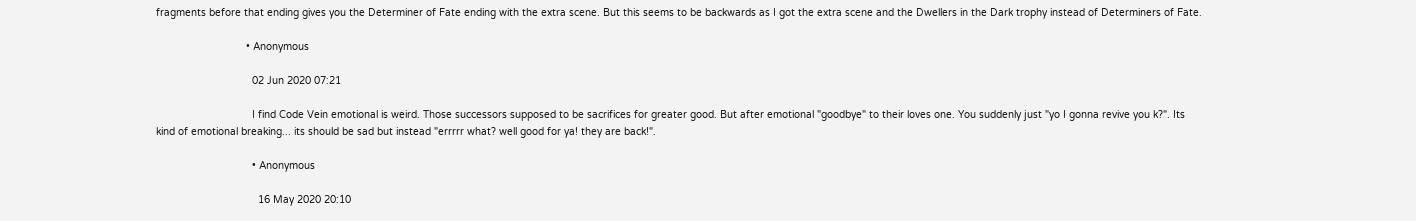fragments before that ending gives you the Determiner of Fate ending with the extra scene. But this seems to be backwards as I got the extra scene and the Dwellers in the Dark trophy instead of Determiners of Fate.

                              • Anonymous

                                02 Jun 2020 07:21

                                I find Code Vein emotional is weird. Those successors supposed to be sacrifices for greater good. But after emotional "goodbye" to their loves one. You suddenly just "yo I gonna revive you k?". Its kind of emotional breaking... its should be sad but instead "errrrr what? well good for ya! they are back!".

                                • Anonymous

                                  16 May 2020 20:10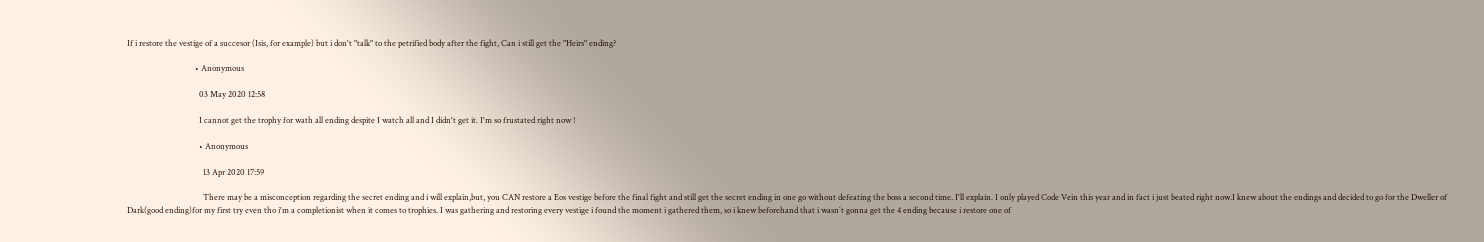If i restore the vestige of a succesor (Isis, for example) but i don't "talk" to the petrified body after the fight, Can i still get the "Heirs" ending?

                                  • Anonymous

                                    03 May 2020 12:58

                                    I cannot get the trophy for wath all ending despite I watch all and I didn't get it. I'm so frustated right now !

                                    • Anonymous

                                      13 Apr 2020 17:59

                                      There may be a misconception regarding the secret ending and i will explain,but, you CAN restore a Eos vestige before the final fight and still get the secret ending in one go without defeating the boss a second time. I'll explain. I only played Code Vein this year and in fact i just beated right now.I knew about the endings and decided to go for the Dweller of Dark(good ending)for my first try even tho i'm a completionist when it comes to trophies. I was gathering and restoring every vestige i found the moment i gathered them, so i knew beforehand that i wasn´t gonna get the 4 ending because i restore one of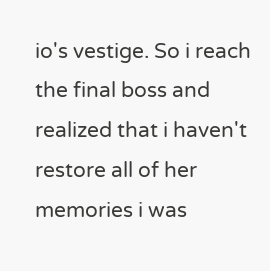io's vestige. So i reach the final boss and realized that i haven't restore all of her memories i was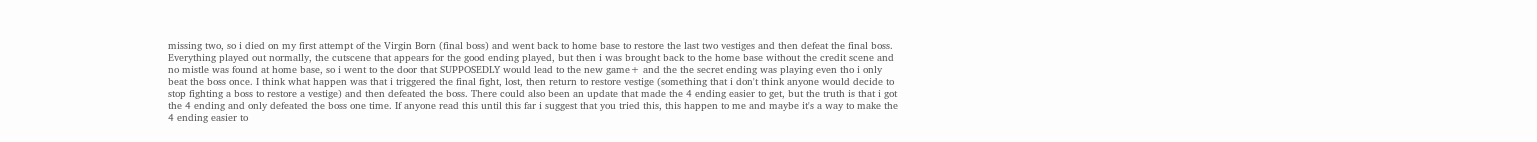missing two, so i died on my first attempt of the Virgin Born (final boss) and went back to home base to restore the last two vestiges and then defeat the final boss. Everything played out normally, the cutscene that appears for the good ending played, but then i was brought back to the home base without the credit scene and no mistle was found at home base, so i went to the door that SUPPOSEDLY would lead to the new game+ and the the secret ending was playing even tho i only beat the boss once. I think what happen was that i triggered the final fight, lost, then return to restore vestige (something that i don't think anyone would decide to stop fighting a boss to restore a vestige) and then defeated the boss. There could also been an update that made the 4 ending easier to get, but the truth is that i got the 4 ending and only defeated the boss one time. If anyone read this until this far i suggest that you tried this, this happen to me and maybe it's a way to make the 4 ending easier to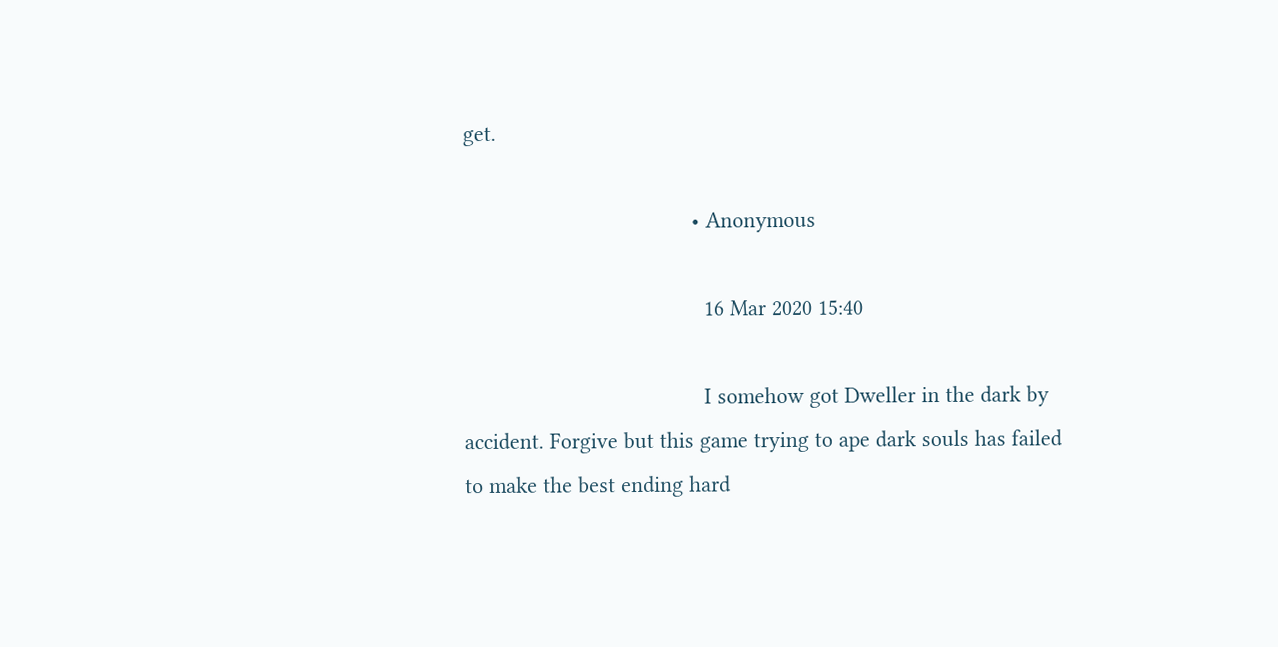get.

                                      • Anonymous

                                        16 Mar 2020 15:40

                                        I somehow got Dweller in the dark by accident. Forgive but this game trying to ape dark souls has failed to make the best ending hard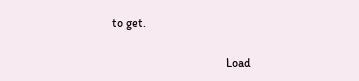to get.

                                      Load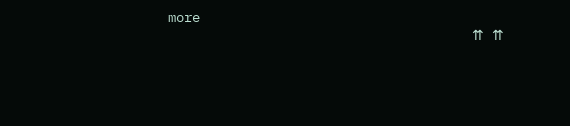more
                                      ⇈ ⇈